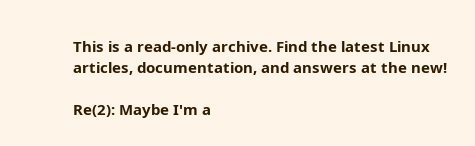This is a read-only archive. Find the latest Linux articles, documentation, and answers at the new!

Re(2): Maybe I'm a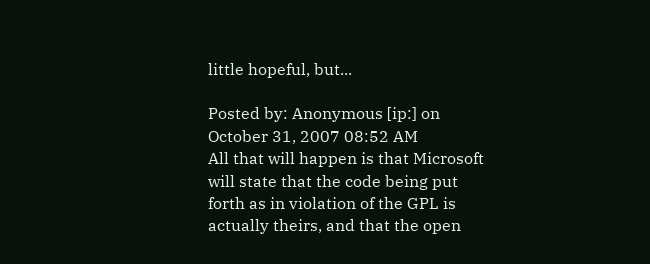little hopeful, but...

Posted by: Anonymous [ip:] on October 31, 2007 08:52 AM
All that will happen is that Microsoft will state that the code being put forth as in violation of the GPL is actually theirs, and that the open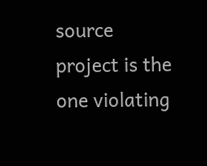source project is the one violating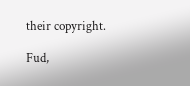their copyright.

Fud,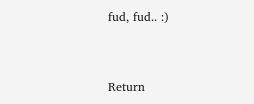fud, fud.. :)


Return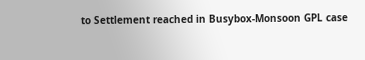to Settlement reached in Busybox-Monsoon GPL case